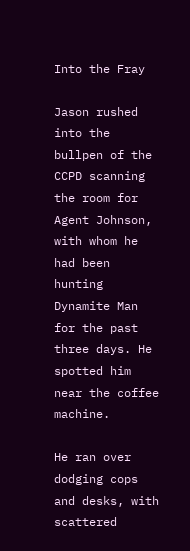Into the Fray

Jason rushed into the bullpen of the CCPD scanning the room for Agent Johnson, with whom he had been hunting Dynamite Man for the past three days. He spotted him near the coffee machine.

He ran over dodging cops and desks, with scattered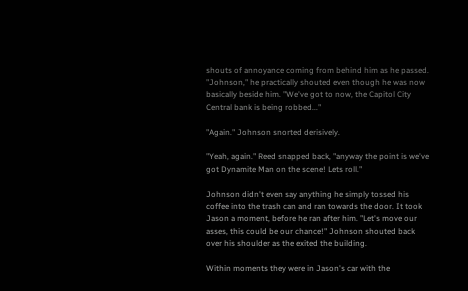shouts of annoyance coming from behind him as he passed. "Johnson," he practically shouted even though he was now basically beside him. "We've got to now, the Capitol City Central bank is being robbed..."

"Again." Johnson snorted derisively.

"Yeah, again." Reed snapped back, "anyway the point is we've got Dynamite Man on the scene! Lets roll."

Johnson didn't even say anything he simply tossed his coffee into the trash can and ran towards the door. It took Jason a moment, before he ran after him. "Let's move our asses, this could be our chance!" Johnson shouted back over his shoulder as the exited the building.

Within moments they were in Jason's car with the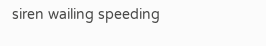siren wailing speeding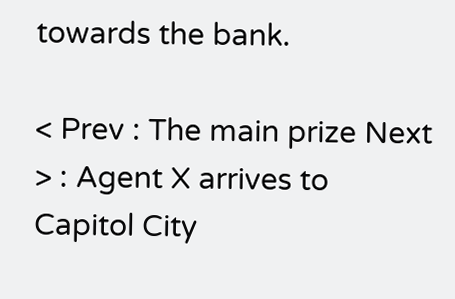towards the bank.

< Prev : The main prize Next > : Agent X arrives to Capitol City